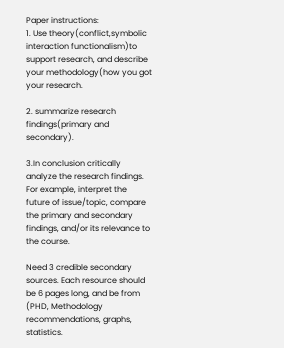Paper instructions:
1. Use theory(conflict,symbolic interaction functionalism)to support research, and describe your methodology(how you got your research.

2. summarize research findings(primary and secondary).

3.In conclusion critically analyze the research findings. For example, interpret the future of issue/topic, compare the primary and secondary findings, and/or its relevance to the course.

Need 3 credible secondary sources. Each resource should be 6 pages long, and be from (PHD, Methodology recommendations, graphs, statistics.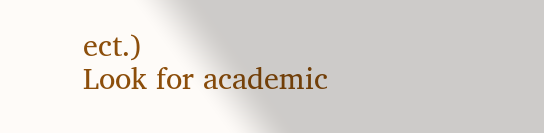ect.)
Look for academic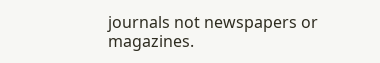journals not newspapers or magazines.